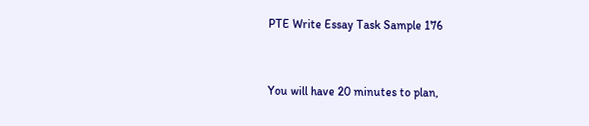PTE Write Essay Task Sample 176


You will have 20 minutes to plan,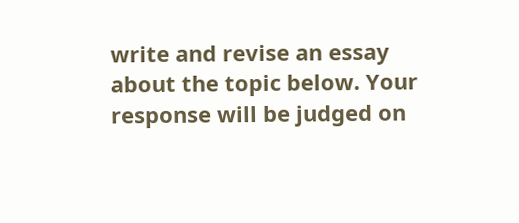write and revise an essay about the topic below. Your response will be judged on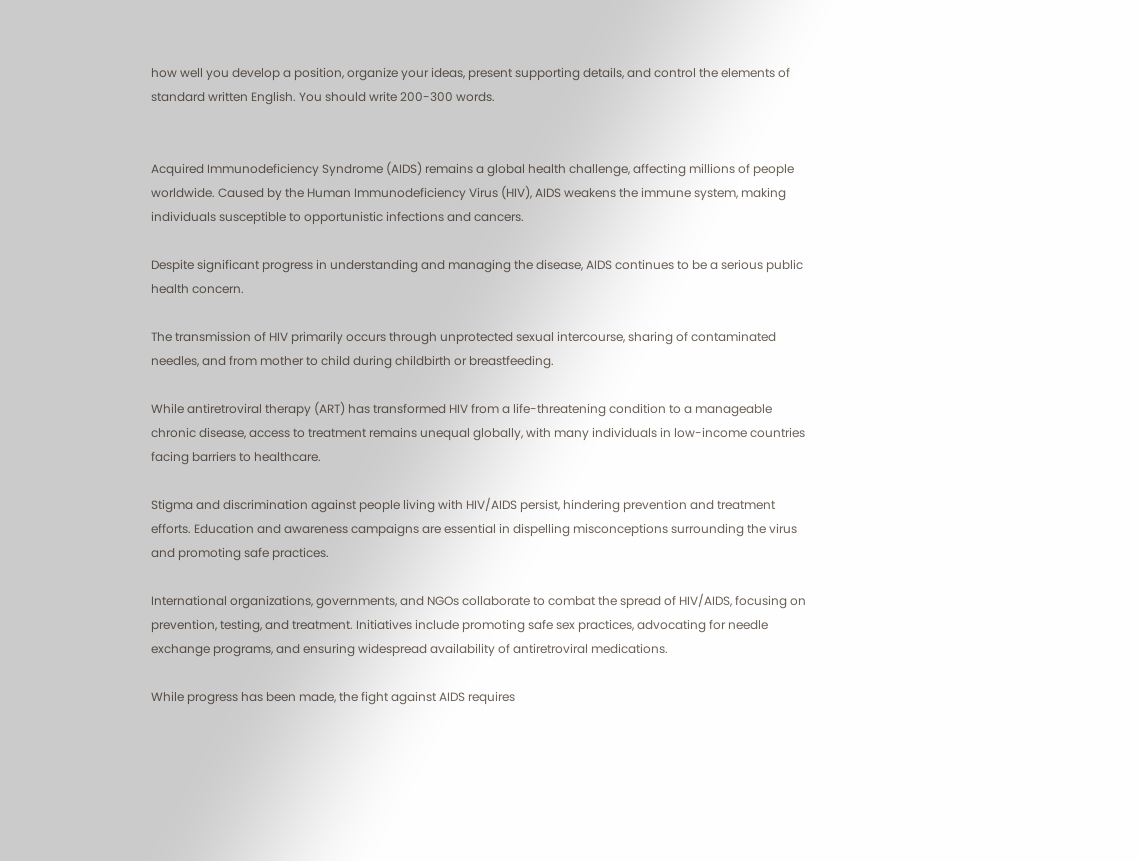how well you develop a position, organize your ideas, present supporting details, and control the elements of standard written English. You should write 200-300 words.


Acquired Immunodeficiency Syndrome (AIDS) remains a global health challenge, affecting millions of people worldwide. Caused by the Human Immunodeficiency Virus (HIV), AIDS weakens the immune system, making individuals susceptible to opportunistic infections and cancers.

Despite significant progress in understanding and managing the disease, AIDS continues to be a serious public health concern.

The transmission of HIV primarily occurs through unprotected sexual intercourse, sharing of contaminated needles, and from mother to child during childbirth or breastfeeding.

While antiretroviral therapy (ART) has transformed HIV from a life-threatening condition to a manageable chronic disease, access to treatment remains unequal globally, with many individuals in low-income countries facing barriers to healthcare.

Stigma and discrimination against people living with HIV/AIDS persist, hindering prevention and treatment efforts. Education and awareness campaigns are essential in dispelling misconceptions surrounding the virus and promoting safe practices.

International organizations, governments, and NGOs collaborate to combat the spread of HIV/AIDS, focusing on prevention, testing, and treatment. Initiatives include promoting safe sex practices, advocating for needle exchange programs, and ensuring widespread availability of antiretroviral medications.

While progress has been made, the fight against AIDS requires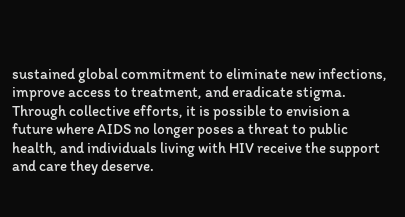sustained global commitment to eliminate new infections, improve access to treatment, and eradicate stigma. Through collective efforts, it is possible to envision a future where AIDS no longer poses a threat to public health, and individuals living with HIV receive the support and care they deserve.